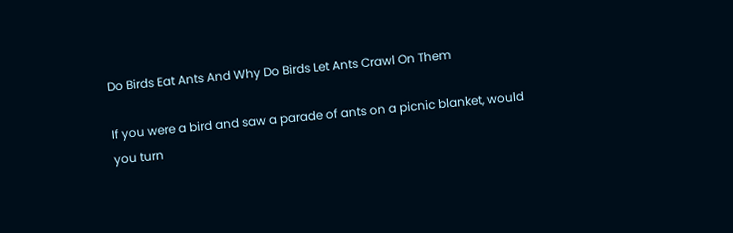Do Birds Eat Ants And Why Do Birds Let Ants Crawl On Them

If you were a bird and saw a parade of ants on a picnic blanket, would you turn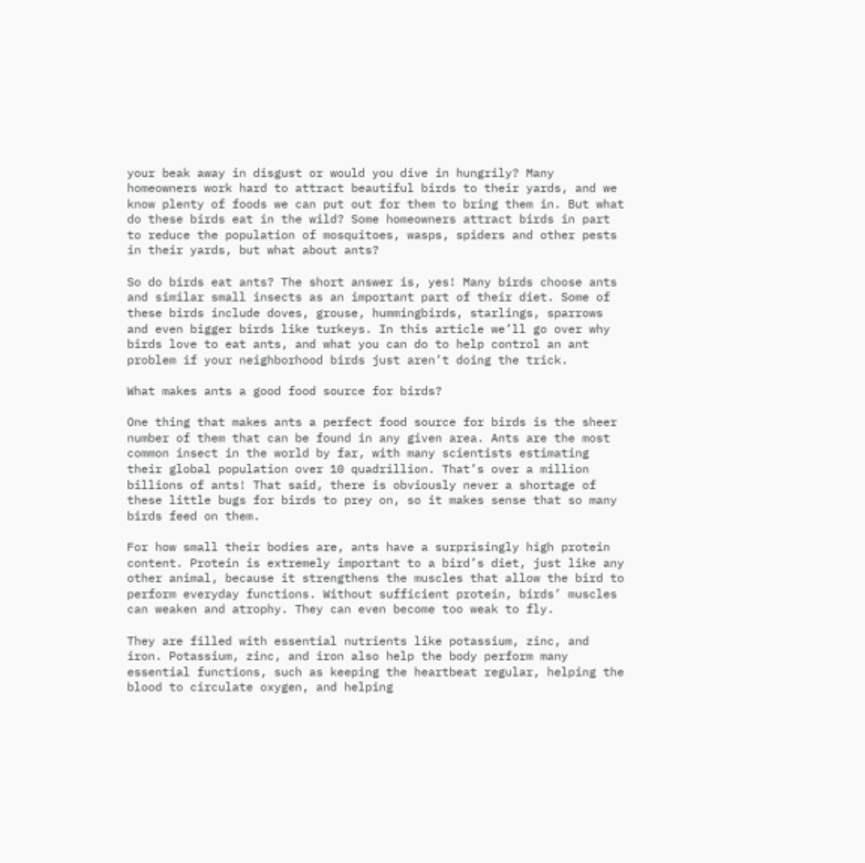your beak away in disgust or would you dive in hungrily? Many homeowners work hard to attract beautiful birds to their yards, and we know plenty of foods we can put out for them to bring them in. But what do these birds eat in the wild? Some homeowners attract birds in part to reduce the population of mosquitoes, wasps, spiders and other pests in their yards, but what about ants?

So do birds eat ants? The short answer is, yes! Many birds choose ants and similar small insects as an important part of their diet. Some of these birds include doves, grouse, hummingbirds, starlings, sparrows and even bigger birds like turkeys. In this article we’ll go over why birds love to eat ants, and what you can do to help control an ant problem if your neighborhood birds just aren’t doing the trick.

What makes ants a good food source for birds?

One thing that makes ants a perfect food source for birds is the sheer number of them that can be found in any given area. Ants are the most common insect in the world by far, with many scientists estimating their global population over 10 quadrillion. That’s over a million billions of ants! That said, there is obviously never a shortage of these little bugs for birds to prey on, so it makes sense that so many birds feed on them.

For how small their bodies are, ants have a surprisingly high protein content. Protein is extremely important to a bird’s diet, just like any other animal, because it strengthens the muscles that allow the bird to perform everyday functions. Without sufficient protein, birds’ muscles can weaken and atrophy. They can even become too weak to fly.

They are filled with essential nutrients like potassium, zinc, and iron. Potassium, zinc, and iron also help the body perform many essential functions, such as keeping the heartbeat regular, helping the blood to circulate oxygen, and helping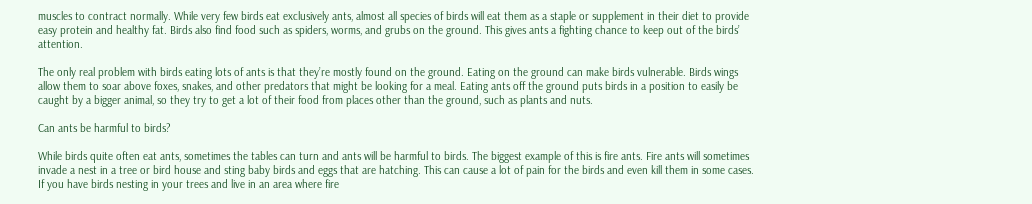muscles to contract normally. While very few birds eat exclusively ants, almost all species of birds will eat them as a staple or supplement in their diet to provide easy protein and healthy fat. Birds also find food such as spiders, worms, and grubs on the ground. This gives ants a fighting chance to keep out of the birds’ attention.

The only real problem with birds eating lots of ants is that they’re mostly found on the ground. Eating on the ground can make birds vulnerable. Birds wings allow them to soar above foxes, snakes, and other predators that might be looking for a meal. Eating ants off the ground puts birds in a position to easily be caught by a bigger animal, so they try to get a lot of their food from places other than the ground, such as plants and nuts.

Can ants be harmful to birds?

While birds quite often eat ants, sometimes the tables can turn and ants will be harmful to birds. The biggest example of this is fire ants. Fire ants will sometimes invade a nest in a tree or bird house and sting baby birds and eggs that are hatching. This can cause a lot of pain for the birds and even kill them in some cases. If you have birds nesting in your trees and live in an area where fire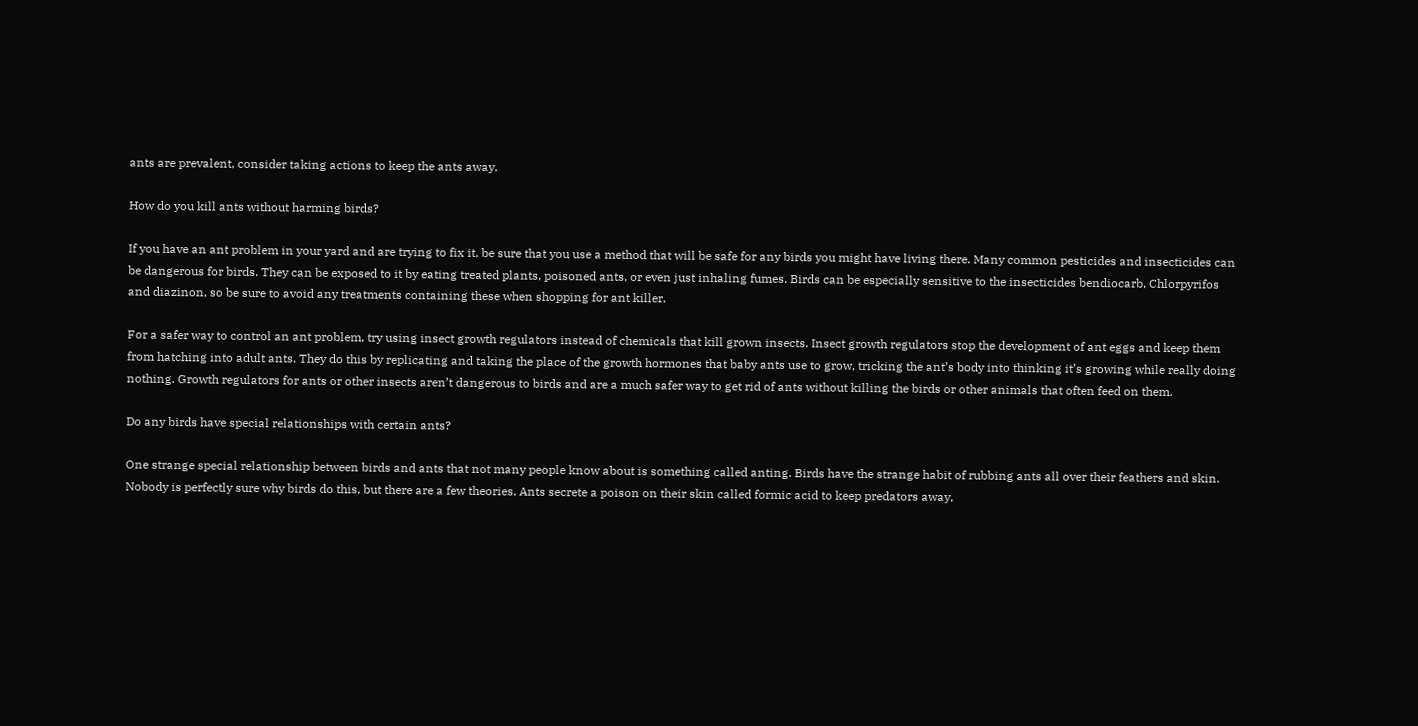ants are prevalent, consider taking actions to keep the ants away.

How do you kill ants without harming birds?

If you have an ant problem in your yard and are trying to fix it, be sure that you use a method that will be safe for any birds you might have living there. Many common pesticides and insecticides can be dangerous for birds. They can be exposed to it by eating treated plants, poisoned ants, or even just inhaling fumes. Birds can be especially sensitive to the insecticides bendiocarb, Chlorpyrifos and diazinon, so be sure to avoid any treatments containing these when shopping for ant killer.

For a safer way to control an ant problem, try using insect growth regulators instead of chemicals that kill grown insects. Insect growth regulators stop the development of ant eggs and keep them from hatching into adult ants. They do this by replicating and taking the place of the growth hormones that baby ants use to grow, tricking the ant’s body into thinking it’s growing while really doing nothing. Growth regulators for ants or other insects aren’t dangerous to birds and are a much safer way to get rid of ants without killing the birds or other animals that often feed on them.

Do any birds have special relationships with certain ants?

One strange special relationship between birds and ants that not many people know about is something called anting. Birds have the strange habit of rubbing ants all over their feathers and skin. Nobody is perfectly sure why birds do this, but there are a few theories. Ants secrete a poison on their skin called formic acid to keep predators away,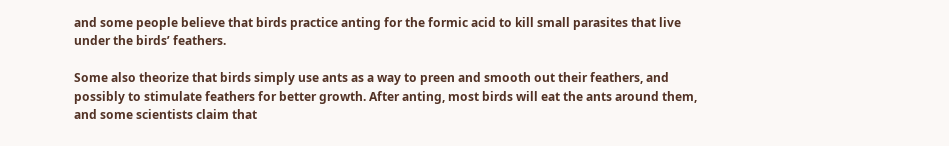and some people believe that birds practice anting for the formic acid to kill small parasites that live under the birds’ feathers.

Some also theorize that birds simply use ants as a way to preen and smooth out their feathers, and possibly to stimulate feathers for better growth. After anting, most birds will eat the ants around them, and some scientists claim that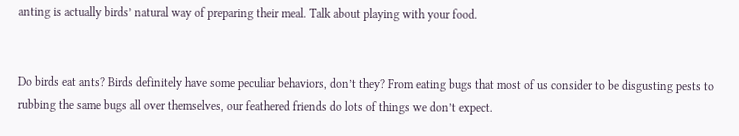anting is actually birds’ natural way of preparing their meal. Talk about playing with your food.


Do birds eat ants? Birds definitely have some peculiar behaviors, don’t they? From eating bugs that most of us consider to be disgusting pests to rubbing the same bugs all over themselves, our feathered friends do lots of things we don’t expect.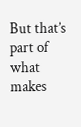But that’s part of what makes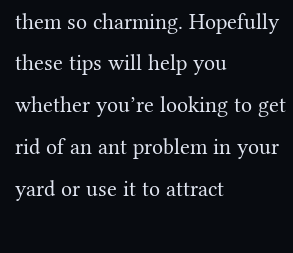them so charming. Hopefully these tips will help you whether you’re looking to get rid of an ant problem in your yard or use it to attract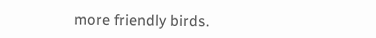more friendly birds.